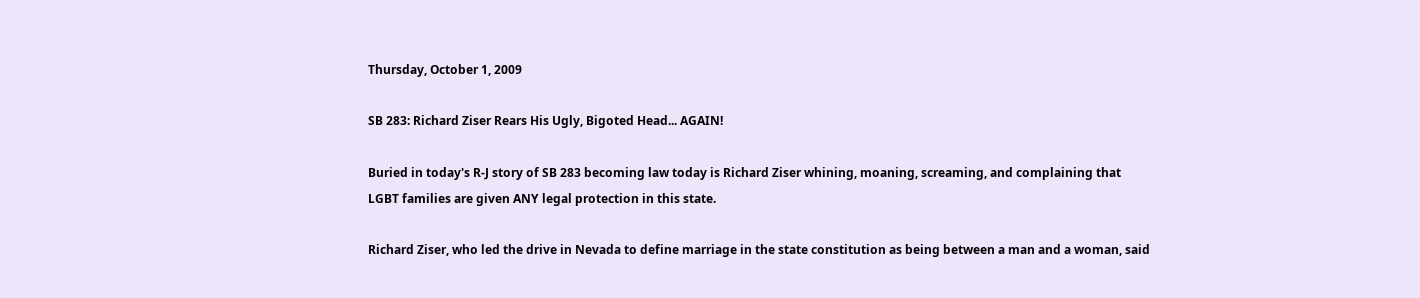Thursday, October 1, 2009

SB 283: Richard Ziser Rears His Ugly, Bigoted Head... AGAIN!

Buried in today's R-J story of SB 283 becoming law today is Richard Ziser whining, moaning, screaming, and complaining that LGBT families are given ANY legal protection in this state.

Richard Ziser, who led the drive in Nevada to define marriage in the state constitution as being between a man and a woman, said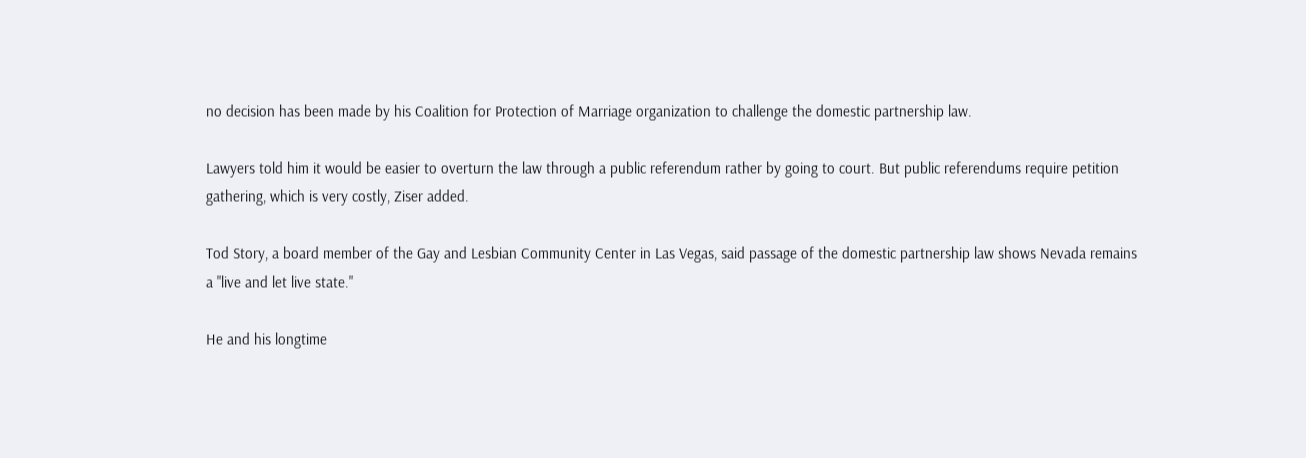no decision has been made by his Coalition for Protection of Marriage organization to challenge the domestic partnership law.

Lawyers told him it would be easier to overturn the law through a public referendum rather by going to court. But public referendums require petition gathering, which is very costly, Ziser added.

Tod Story, a board member of the Gay and Lesbian Community Center in Las Vegas, said passage of the domestic partnership law shows Nevada remains a "live and let live state."

He and his longtime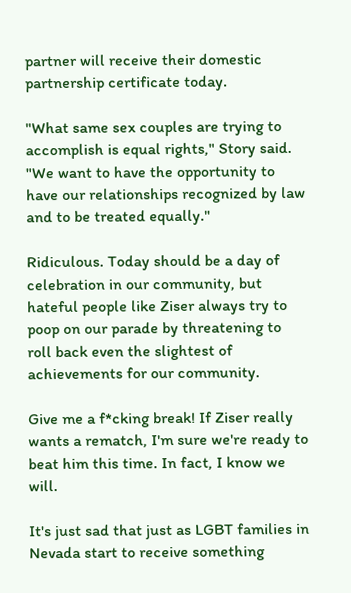partner will receive their domestic partnership certificate today.

"What same sex couples are trying to accomplish is equal rights," Story said. "We want to have the opportunity to have our relationships recognized by law and to be treated equally."

Ridiculous. Today should be a day of celebration in our community, but hateful people like Ziser always try to poop on our parade by threatening to roll back even the slightest of achievements for our community.

Give me a f*cking break! If Ziser really wants a rematch, I'm sure we're ready to beat him this time. In fact, I know we will.

It's just sad that just as LGBT families in Nevada start to receive something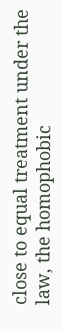close to equal treatment under the law, the homophobic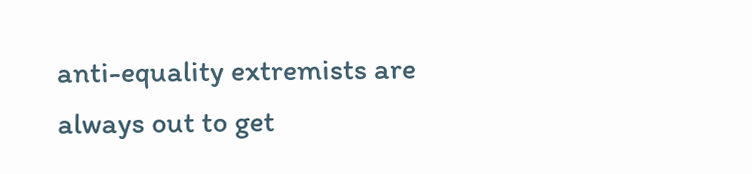anti-equality extremists are always out to get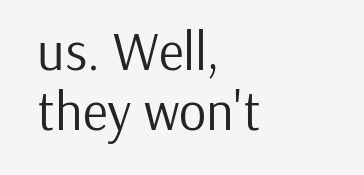us. Well, they won't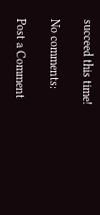succeed this time!

No comments:

Post a Comment